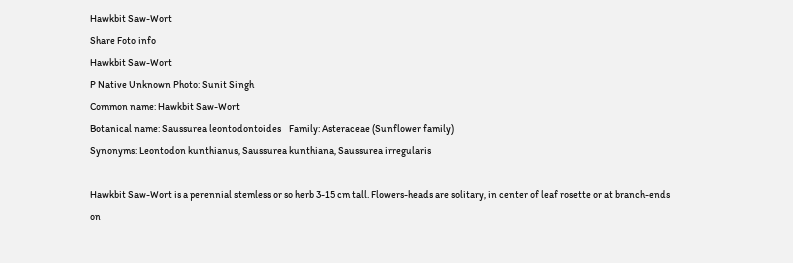Hawkbit Saw-Wort
Share Foto info
Hawkbit Saw-Wort
P Native Unknown Photo: Sunit Singh
Common name: Hawkbit Saw-Wort
Botanical name: Saussurea leontodontoides    Family: Asteraceae (Sunflower family)
Synonyms: Leontodon kunthianus, Saussurea kunthiana, Saussurea irregularis

Hawkbit Saw-Wort is a perennial stemless or so herb 3-15 cm tall. Flowers-heads are solitary, in center of leaf rosette or at branch-ends on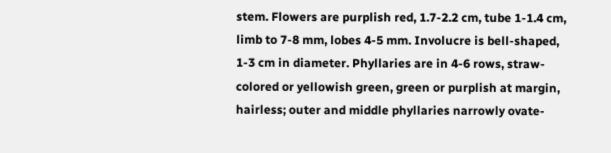stem. Flowers are purplish red, 1.7-2.2 cm, tube 1-1.4 cm, limb to 7-8 mm, lobes 4-5 mm. Involucre is bell-shaped, 1-3 cm in diameter. Phyllaries are in 4-6 rows, straw-colored or yellowish green, green or purplish at margin, hairless; outer and middle phyllaries narrowly ovate-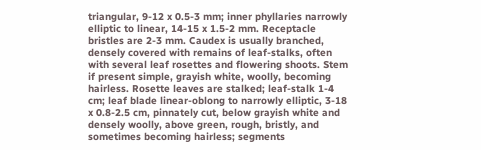triangular, 9-12 x 0.5-3 mm; inner phyllaries narrowly elliptic to linear, 14-15 x 1.5-2 mm. Receptacle bristles are 2-3 mm. Caudex is usually branched, densely covered with remains of leaf-stalks, often with several leaf rosettes and flowering shoots. Stem if present simple, grayish white, woolly, becoming hairless. Rosette leaves are stalked; leaf-stalk 1-4 cm; leaf blade linear-oblong to narrowly elliptic, 3-18 x 0.8-2.5 cm, pinnately cut, below grayish white and densely woolly, above green, rough, bristly, and sometimes becoming hairless; segments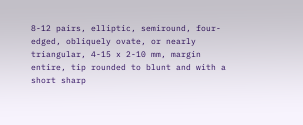8-12 pairs, elliptic, semiround, four-edged, obliquely ovate, or nearly triangular, 4-15 x 2-10 mm, margin entire, tip rounded to blunt and with a short sharp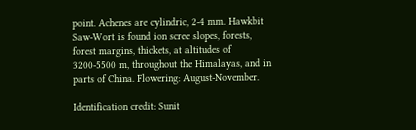point. Achenes are cylindric, 2-4 mm. Hawkbit Saw-Wort is found ion scree slopes, forests, forest margins, thickets, at altitudes of 3200-5500 m, throughout the Himalayas, and in parts of China. Flowering: August-November.

Identification credit: Sunit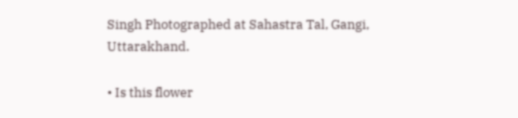Singh Photographed at Sahastra Tal, Gangi, Uttarakhand.

• Is this flower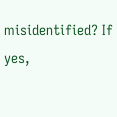misidentified? If yes,